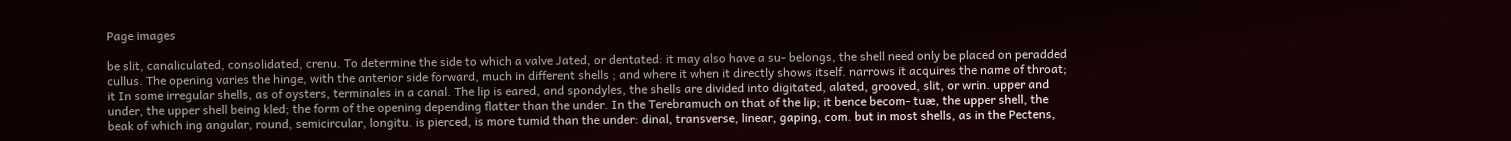Page images

be slit, canaliculated, consolidated, crenu. To determine the side to which a valve Jated, or dentated: it may also have a su- belongs, the shell need only be placed on peradded cullus. The opening varies the hinge, with the anterior side forward, much in different shells ; and where it when it directly shows itself. narrows it acquires the name of throat; it In some irregular shells, as of oysters, terminales in a canal. The lip is eared, and spondyles, the shells are divided into digitated, alated, grooved, slit, or wrin. upper and under, the upper shell being kled; the form of the opening depending flatter than the under. In the Terebramuch on that of the lip; it bence becom- tuæ, the upper shell, the beak of which ing angular, round, semicircular, longitu. is pierced, is more tumid than the under: dinal, transverse, linear, gaping, com. but in most shells, as in the Pectens,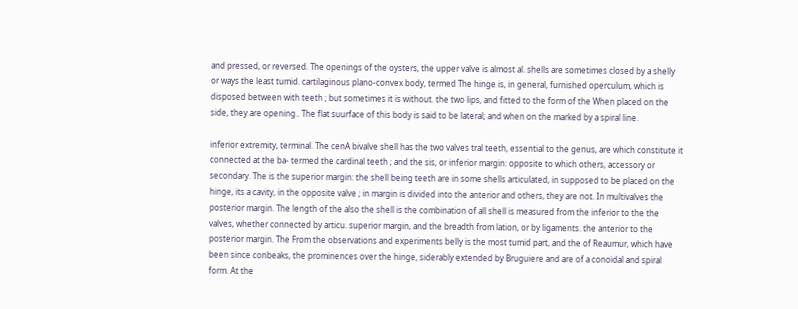and pressed, or reversed. The openings of the oysters, the upper valve is almost al. shells are sometimes closed by a shelly or ways the least tumid. cartilaginous plano-convex body, termed The hinge is, in general, furnished operculum, which is disposed between with teeth ; but sometimes it is without. the two lips, and fitted to the form of the When placed on the side, they are opening.. The flat suurface of this body is said to be lateral; and when on the marked by a spiral line.

inferior extremity, terminal. The cenA bivalve shell has the two valves tral teeth, essential to the genus, are which constitute it connected at the ba- termed the cardinal teeth ; and the sis, or inferior margin: opposite to which others, accessory or secondary. The is the superior margin: the shell being teeth are in some shells articulated, in supposed to be placed on the hinge, its a cavity, in the opposite valve ; in margin is divided into the anterior and others, they are not. In multivalves the posterior margin. The length of the also the shell is the combination of all shell is measured from the inferior to the the valves, whether connected by articu. superior margin, and the breadth from lation, or by ligaments. the anterior to the posterior margin. The From the observations and experiments belly is the most tumid part, and the of Reaumur, which have been since conbeaks, the prominences over the hinge, siderably extended by Bruguiere and are of a conoidal and spiral form. At the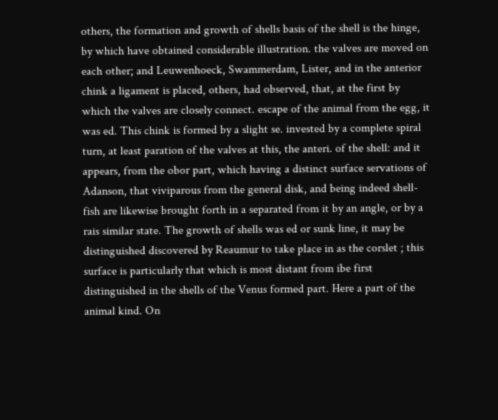others, the formation and growth of shells basis of the shell is the hinge, by which have obtained considerable illustration. the valves are moved on each other; and Leuwenhoeck, Swammerdam, Lister, and in the anterior chink a ligament is placed, others, had observed, that, at the first by which the valves are closely connect. escape of the animal from the egg, it was ed. This chink is formed by a slight se. invested by a complete spiral turn, at least paration of the valves at this, the anteri. of the shell: and it appears, from the obor part, which having a distinct surface servations of Adanson, that viviparous from the general disk, and being indeed shell-fish are likewise brought forth in a separated from it by an angle, or by a rais similar state. The growth of shells was ed or sunk line, it may be distinguished discovered by Reaumur to take place in as the corslet ; this surface is particularly that which is most distant from ibe first distinguished in the shells of the Venus formed part. Here a part of the animal kind. On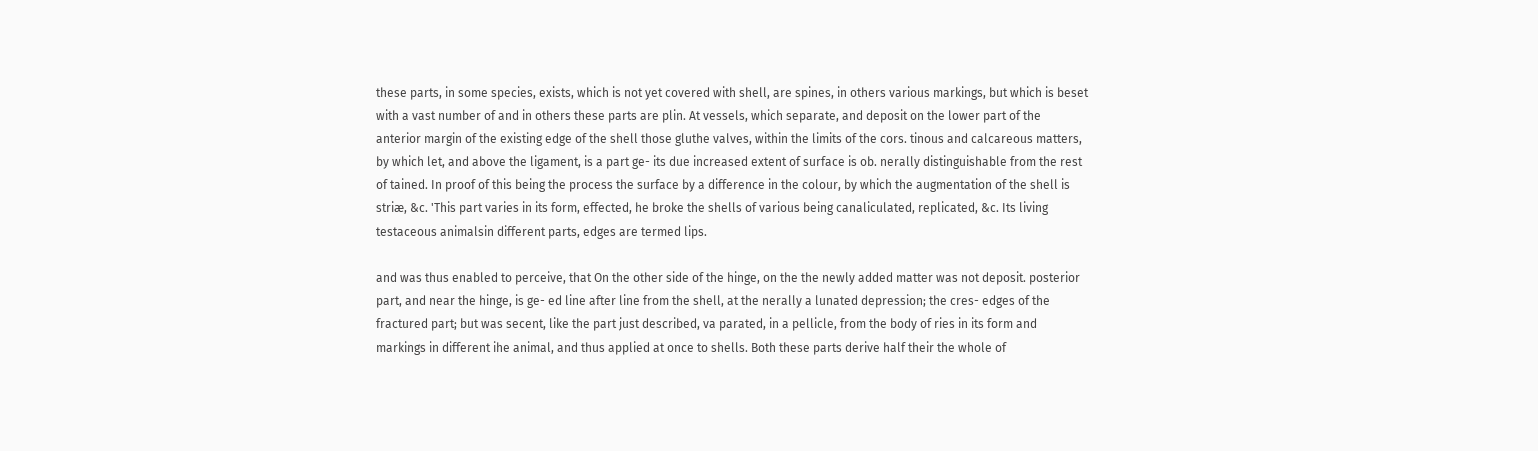these parts, in some species, exists, which is not yet covered with shell, are spines, in others various markings, but which is beset with a vast number of and in others these parts are plin. At vessels, which separate, and deposit on the lower part of the anterior margin of the existing edge of the shell those gluthe valves, within the limits of the cors. tinous and calcareous matters, by which let, and above the ligament, is a part ge- its due increased extent of surface is ob. nerally distinguishable from the rest of tained. In proof of this being the process the surface by a difference in the colour, by which the augmentation of the shell is striæ, &c. 'This part varies in its form, effected, he broke the shells of various being canaliculated, replicated, &c. Its living testaceous animalsin different parts, edges are termed lips.

and was thus enabled to perceive, that On the other side of the hinge, on the the newly added matter was not deposit. posterior part, and near the hinge, is ge- ed line after line from the shell, at the nerally a lunated depression; the cres- edges of the fractured part; but was secent, like the part just described, va parated, in a pellicle, from the body of ries in its form and markings in different ihe animal, and thus applied at once to shells. Both these parts derive half their the whole of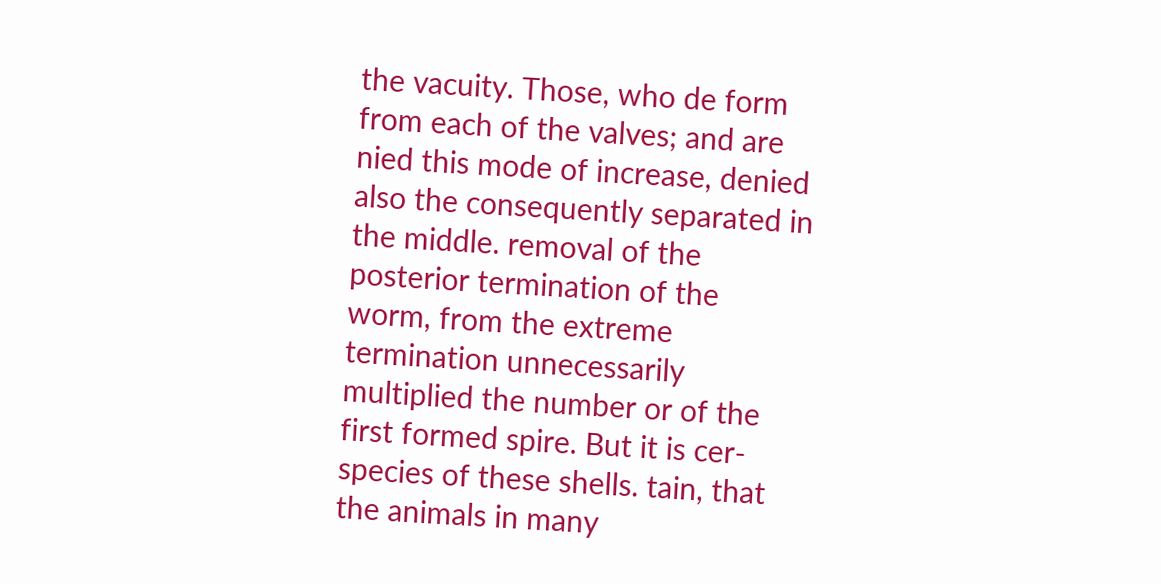the vacuity. Those, who de form from each of the valves; and are nied this mode of increase, denied also the consequently separated in the middle. removal of the posterior termination of the worm, from the extreme termination unnecessarily multiplied the number or of the first formed spire. But it is cer- species of these shells. tain, that the animals in many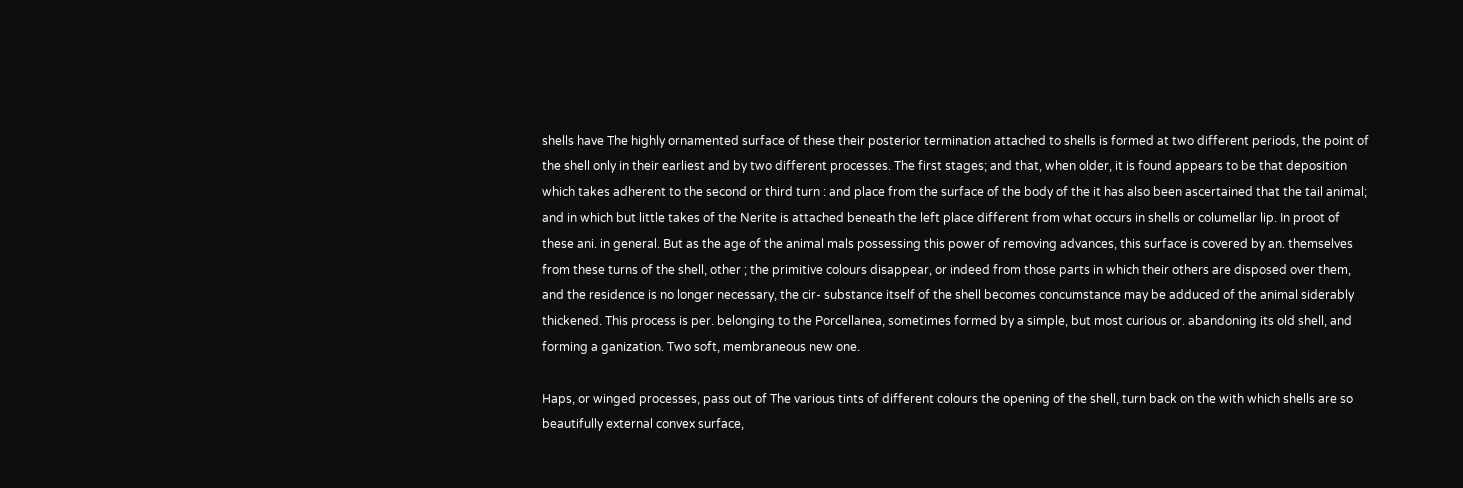shells have The highly ornamented surface of these their posterior termination attached to shells is formed at two different periods, the point of the shell only in their earliest and by two different processes. The first stages; and that, when older, it is found appears to be that deposition which takes adherent to the second or third turn : and place from the surface of the body of the it has also been ascertained that the tail animal; and in which but little takes of the Nerite is attached beneath the left place different from what occurs in shells or columellar lip. In proot of these ani. in general. But as the age of the animal mals possessing this power of removing advances, this surface is covered by an. themselves from these turns of the shell, other ; the primitive colours disappear, or indeed from those parts in which their others are disposed over them, and the residence is no longer necessary, the cir- substance itself of the shell becomes concumstance may be adduced of the animal siderably thickened. This process is per. belonging to the Porcellanea, sometimes formed by a simple, but most curious or. abandoning its old shell, and forming a ganization. Two soft, membraneous new one.

Haps, or winged processes, pass out of The various tints of different colours the opening of the shell, turn back on the with which shells are so beautifully external convex surface,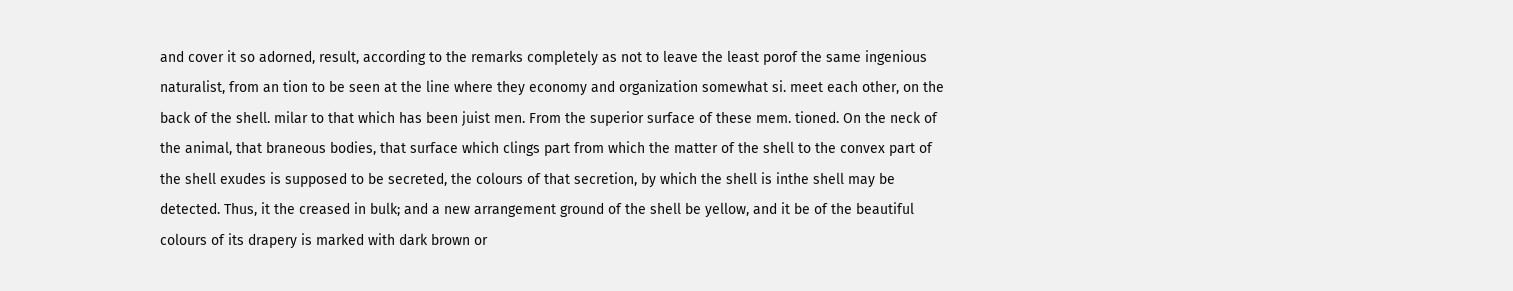and cover it so adorned, result, according to the remarks completely as not to leave the least porof the same ingenious naturalist, from an tion to be seen at the line where they economy and organization somewhat si. meet each other, on the back of the shell. milar to that which has been juist men. From the superior surface of these mem. tioned. On the neck of the animal, that braneous bodies, that surface which clings part from which the matter of the shell to the convex part of the shell exudes is supposed to be secreted, the colours of that secretion, by which the shell is inthe shell may be detected. Thus, it the creased in bulk; and a new arrangement ground of the shell be yellow, and it be of the beautiful colours of its drapery is marked with dark brown or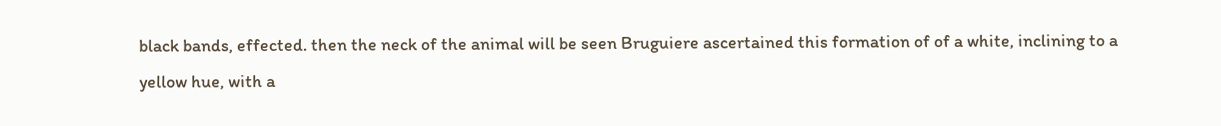black bands, effected. then the neck of the animal will be seen Bruguiere ascertained this formation of of a white, inclining to a yellow hue, with a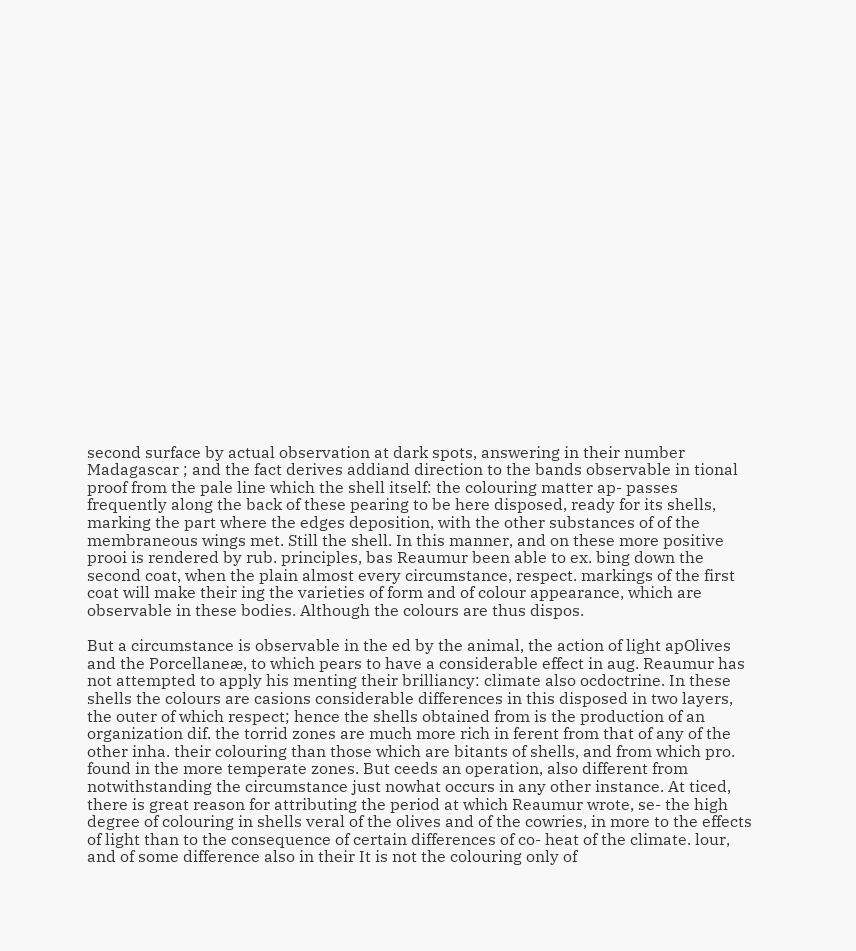second surface by actual observation at dark spots, answering in their number Madagascar ; and the fact derives addiand direction to the bands observable in tional proof from the pale line which the shell itself: the colouring matter ap- passes frequently along the back of these pearing to be here disposed, ready for its shells, marking the part where the edges deposition, with the other substances of of the membraneous wings met. Still the shell. In this manner, and on these more positive prooi is rendered by rub. principles, bas Reaumur been able to ex. bing down the second coat, when the plain almost every circumstance, respect. markings of the first coat will make their ing the varieties of form and of colour appearance, which are observable in these bodies. Although the colours are thus dispos.

But a circumstance is observable in the ed by the animal, the action of light apOlives and the Porcellaneæ, to which pears to have a considerable effect in aug. Reaumur has not attempted to apply his menting their brilliancy: climate also ocdoctrine. In these shells the colours are casions considerable differences in this disposed in two layers, the outer of which respect; hence the shells obtained from is the production of an organization dif. the torrid zones are much more rich in ferent from that of any of the other inha. their colouring than those which are bitants of shells, and from which pro. found in the more temperate zones. But ceeds an operation, also different from notwithstanding the circumstance just nowhat occurs in any other instance. At ticed, there is great reason for attributing the period at which Reaumur wrote, se- the high degree of colouring in shells veral of the olives and of the cowries, in more to the effects of light than to the consequence of certain differences of co- heat of the climate. lour, and of some difference also in their It is not the colouring only of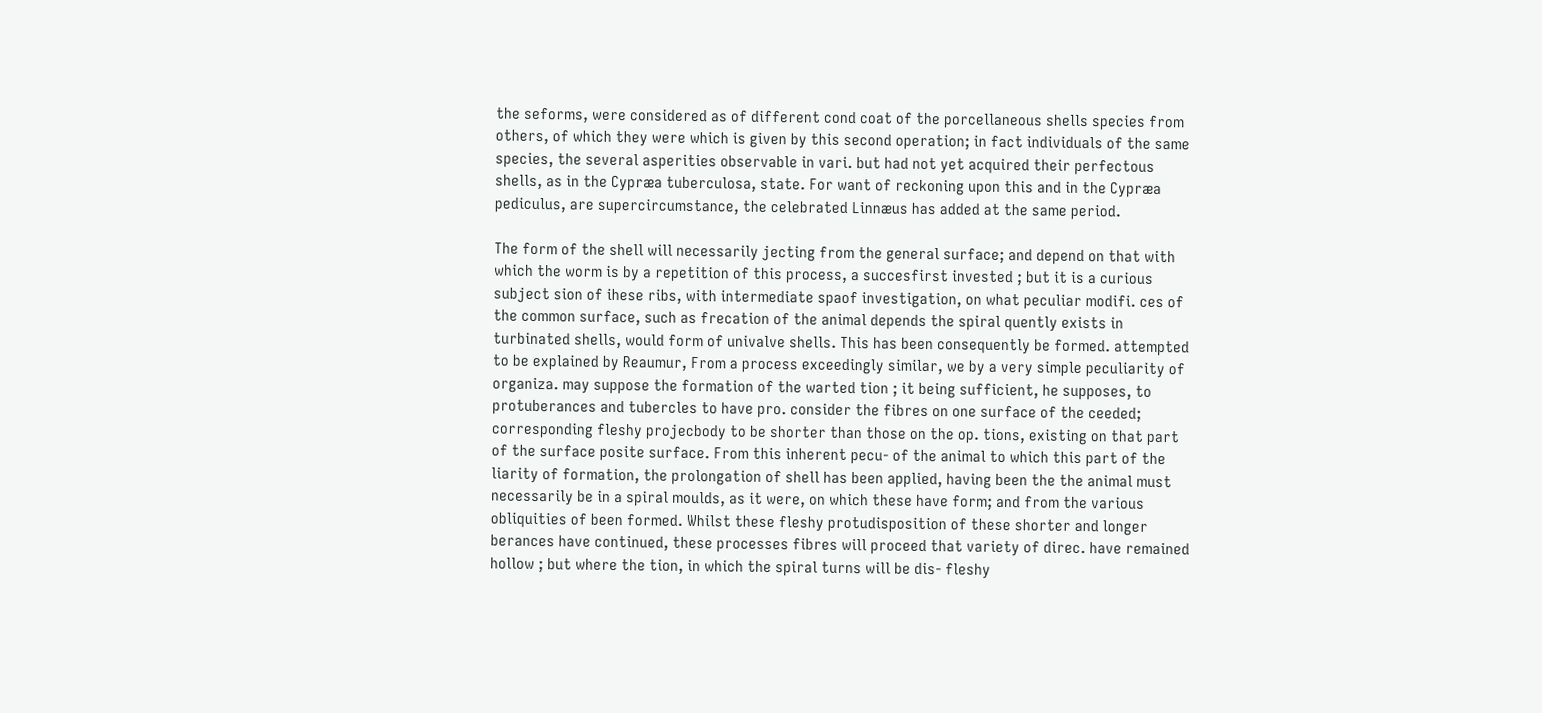the seforms, were considered as of different cond coat of the porcellaneous shells species from others, of which they were which is given by this second operation; in fact individuals of the same species, the several asperities observable in vari. but had not yet acquired their perfectous shells, as in the Cypræa tuberculosa, state. For want of reckoning upon this and in the Cypræa pediculus, are supercircumstance, the celebrated Linnæus has added at the same period.

The form of the shell will necessarily jecting from the general surface; and depend on that with which the worm is by a repetition of this process, a succesfirst invested ; but it is a curious subject sion of ihese ribs, with intermediate spaof investigation, on what peculiar modifi. ces of the common surface, such as frecation of the animal depends the spiral quently exists in turbinated shells, would form of univalve shells. This has been consequently be formed. attempted to be explained by Reaumur, From a process exceedingly similar, we by a very simple peculiarity of organiza. may suppose the formation of the warted tion ; it being sufficient, he supposes, to protuberances and tubercles to have pro. consider the fibres on one surface of the ceeded; corresponding fleshy projecbody to be shorter than those on the op. tions, existing on that part of the surface posite surface. From this inherent pecu- of the animal to which this part of the liarity of formation, the prolongation of shell has been applied, having been the the animal must necessarily be in a spiral moulds, as it were, on which these have form; and from the various obliquities of been formed. Whilst these fleshy protudisposition of these shorter and longer berances have continued, these processes fibres will proceed that variety of direc. have remained hollow ; but where the tion, in which the spiral turns will be dis- fleshy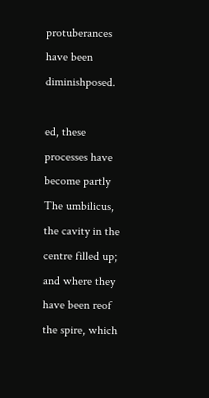protuberances have been diminishposed.

ed, these processes have become partly The umbilicus, the cavity in the centre filled up; and where they have been reof the spire, which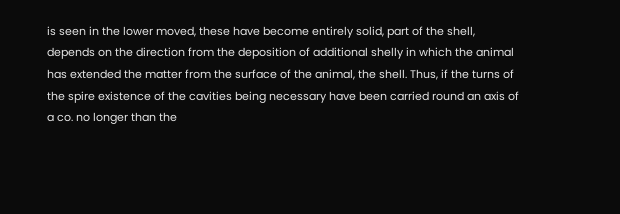is seen in the lower moved, these have become entirely solid, part of the shell, depends on the direction from the deposition of additional shelly in which the animal has extended the matter from the surface of the animal, the shell. Thus, if the turns of the spire existence of the cavities being necessary have been carried round an axis of a co. no longer than the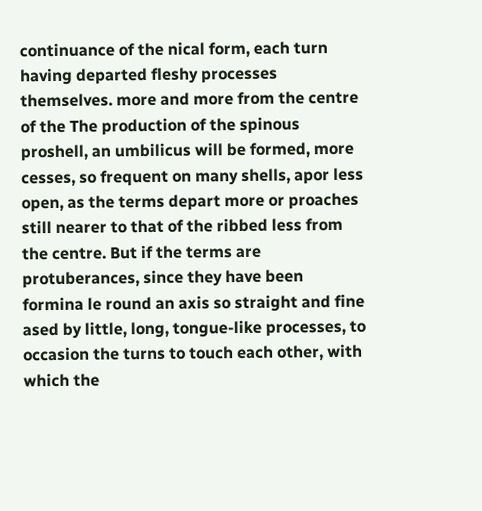continuance of the nical form, each turn having departed fleshy processes themselves. more and more from the centre of the The production of the spinous proshell, an umbilicus will be formed, more cesses, so frequent on many shells, apor less open, as the terms depart more or proaches still nearer to that of the ribbed less from the centre. But if the terms are protuberances, since they have been formina le round an axis so straight and fine ased by little, long, tongue-like processes, to occasion the turns to touch each other, with which the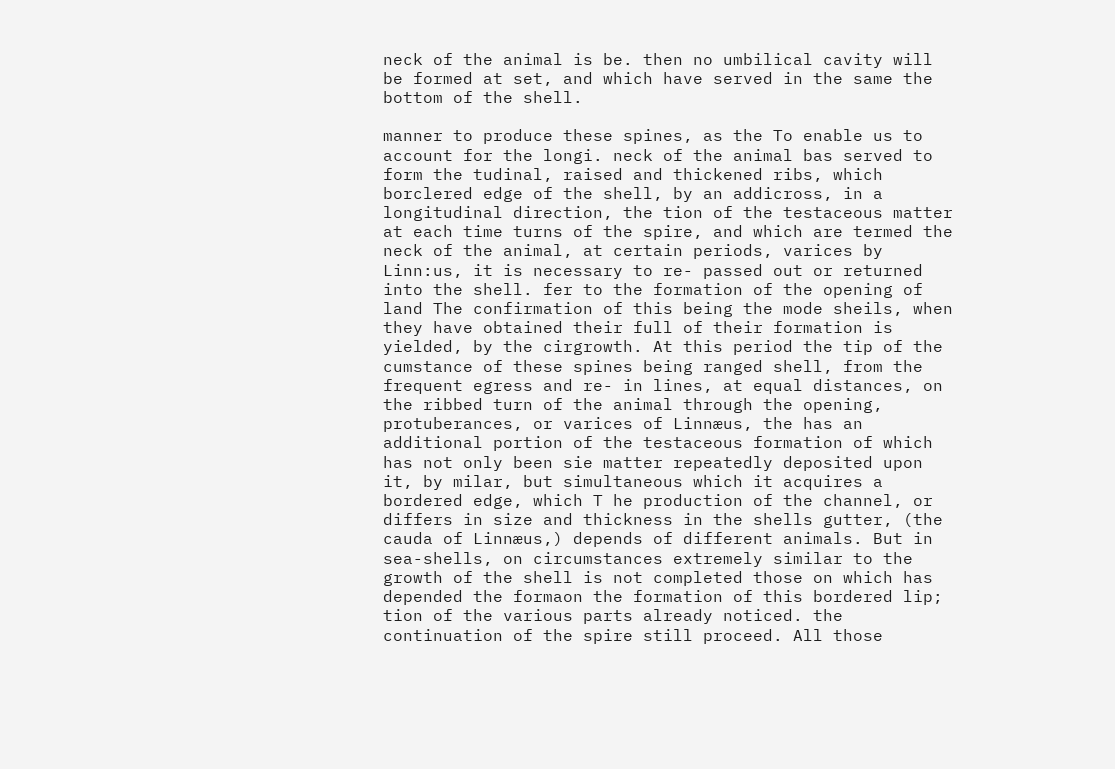neck of the animal is be. then no umbilical cavity will be formed at set, and which have served in the same the bottom of the shell.

manner to produce these spines, as the To enable us to account for the longi. neck of the animal bas served to form the tudinal, raised and thickened ribs, which borclered edge of the shell, by an addicross, in a longitudinal direction, the tion of the testaceous matter at each time turns of the spire, and which are termed the neck of the animal, at certain periods, varices by Linn:us, it is necessary to re- passed out or returned into the shell. fer to the formation of the opening of land The confirmation of this being the mode sheils, when they have obtained their full of their formation is yielded, by the cirgrowth. At this period the tip of the cumstance of these spines being ranged shell, from the frequent egress and re- in lines, at equal distances, on the ribbed turn of the animal through the opening, protuberances, or varices of Linnæus, the has an additional portion of the testaceous formation of which has not only been sie matter repeatedly deposited upon it, by milar, but simultaneous which it acquires a bordered edge, which T he production of the channel, or differs in size and thickness in the shells gutter, (the cauda of Linnæus,) depends of different animals. But in sea-shells, on circumstances extremely similar to the growth of the shell is not completed those on which has depended the formaon the formation of this bordered lip; tion of the various parts already noticed. the continuation of the spire still proceed. All those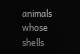animals whose shells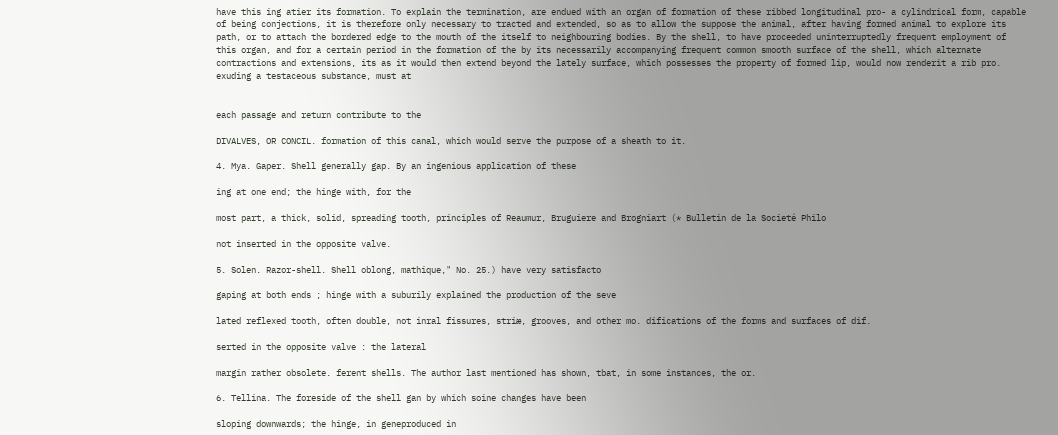have this ing atier its formation. To explain the termination, are endued with an organ of formation of these ribbed longitudinal pro- a cylindrical form, capable of being conjections, it is therefore only necessary to tracted and extended, so as to allow the suppose the animal, after having formed animal to explore its path, or to attach the bordered edge to the mouth of the itself to neighbouring bodies. By the shell, to have proceeded uninterruptedly frequent employment of this organ, and for a certain period in the formation of the by its necessarily accompanying frequent common smooth surface of the shell, which alternate contractions and extensions, its as it would then extend beyond the lately surface, which possesses the property of formed lip, would now renderit a rib pro. exuding a testaceous substance, must at


each passage and return contribute to the

DIVALVES, OR CONCIL. formation of this canal, which would serve the purpose of a sheath to it.

4. Mya. Gaper. Shell generally gap. By an ingenious application of these

ing at one end; the hinge with, for the

most part, a thick, solid, spreading tooth, principles of Reaumur, Bruguiere and Brogniart (* Bulletin de la Societé Philo

not inserted in the opposite valve.

5. Solen. Razor-shell. Shell oblong, mathique," No. 25.) have very satisfacto

gaping at both ends ; hinge with a suburily explained the production of the seve

lated reflexed tooth, often double, not inral fissures, striæ, grooves, and other mo. difications of the forms and surfaces of dif.

serted in the opposite valve : the lateral

margin rather obsolete. ferent shells. The author last mentioned has shown, tbat, in some instances, the or.

6. Tellina. The foreside of the shell gan by which soine changes have been

sloping downwards; the hinge, in geneproduced in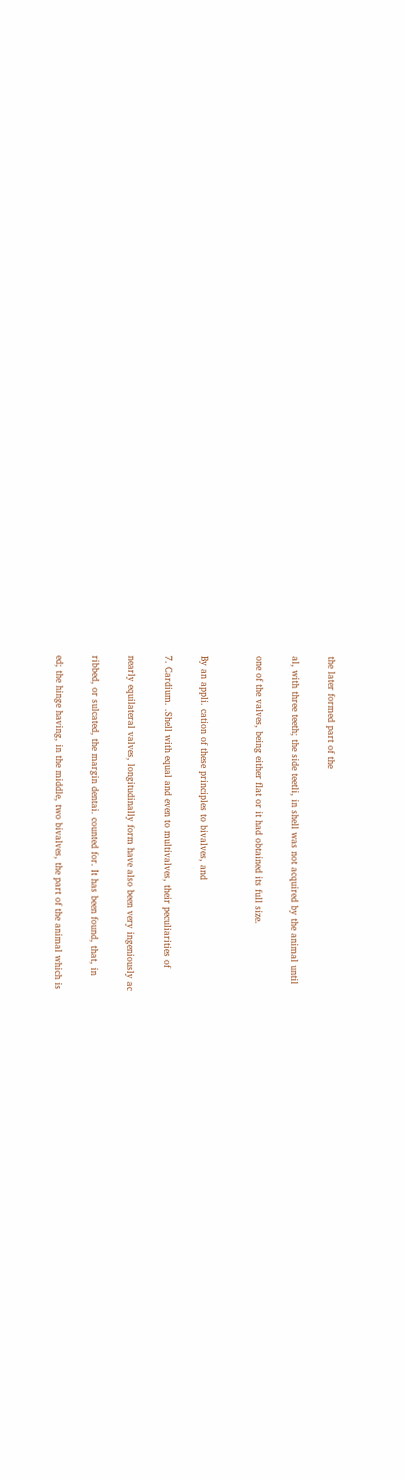the later formed part of the

al, with three teeth; the side teetli, in shell was not acquired by the animal until

one of the valves, being either flat or it had obtained its full size.


By an appli. cation of these principles to bivalves, and

7. Cardium. .Shell with equal and even to multivalves, their peculiarities of

nearly equilateral valves, longitudinally form have also been very ingeniously ac

ribbed, or sulcated, the margin dentai. counted for. It has been found, that, in

ed; the hinge having, in the middle, two bivalves, the part of the animal which is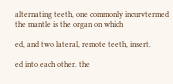alternating teeth, one commonly incurvtermed the mantle is the organ on which

ed, and two lateral, remote teeth, insert.

ed into each other. the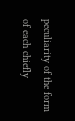peculiarity of the form of each chiefly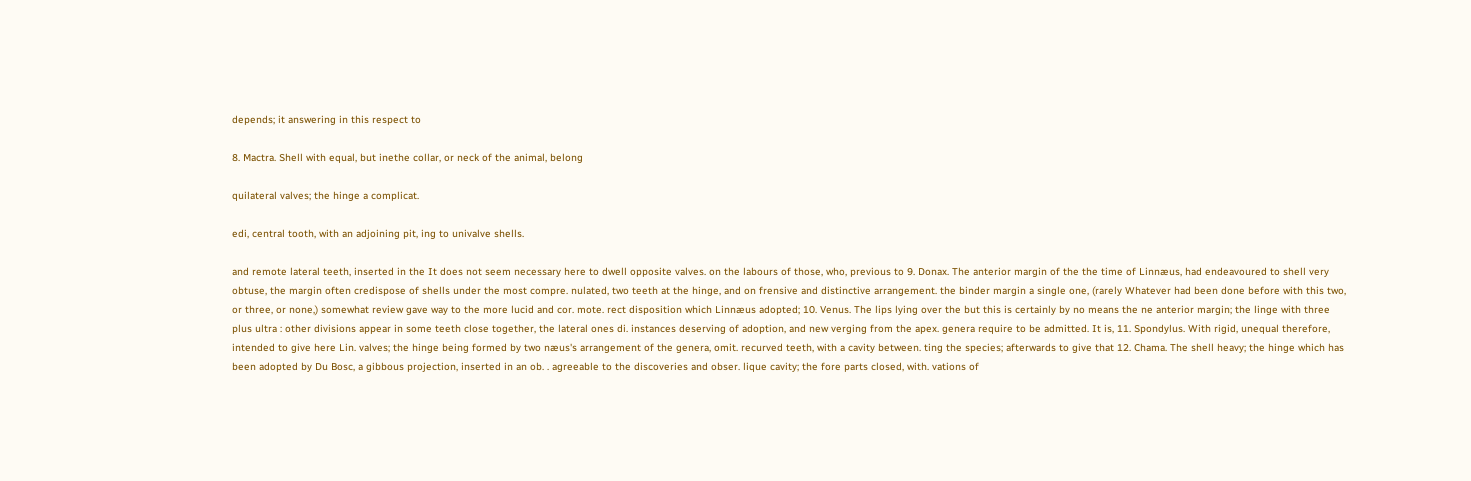depends; it answering in this respect to

8. Mactra. Shell with equal, but inethe collar, or neck of the animal, belong

quilateral valves; the hinge a complicat.

edi, central tooth, with an adjoining pit, ing to univalve shells.

and remote lateral teeth, inserted in the It does not seem necessary here to dwell opposite valves. on the labours of those, who, previous to 9. Donax. The anterior margin of the the time of Linnæus, had endeavoured to shell very obtuse, the margin often credispose of shells under the most compre. nulated, two teeth at the hinge, and on frensive and distinctive arrangement. the binder margin a single one, (rarely Whatever had been done before with this two, or three, or none,) somewhat review gave way to the more lucid and cor. mote. rect disposition which Linnæus adopted; 10. Venus. The lips lying over the but this is certainly by no means the ne anterior margin; the linge with three plus ultra : other divisions appear in some teeth close together, the lateral ones di. instances deserving of adoption, and new verging from the apex. genera require to be admitted. It is, 11. Spondylus. With rigid, unequal therefore, intended to give here Lin. valves; the hinge being formed by two næus's arrangement of the genera, omit. recurved teeth, with a cavity between. ting the species; afterwards to give that 12. Chama. The shell heavy; the hinge which has been adopted by Du Bosc, a gibbous projection, inserted in an ob. . agreeable to the discoveries and obser. lique cavity; the fore parts closed, with. vations of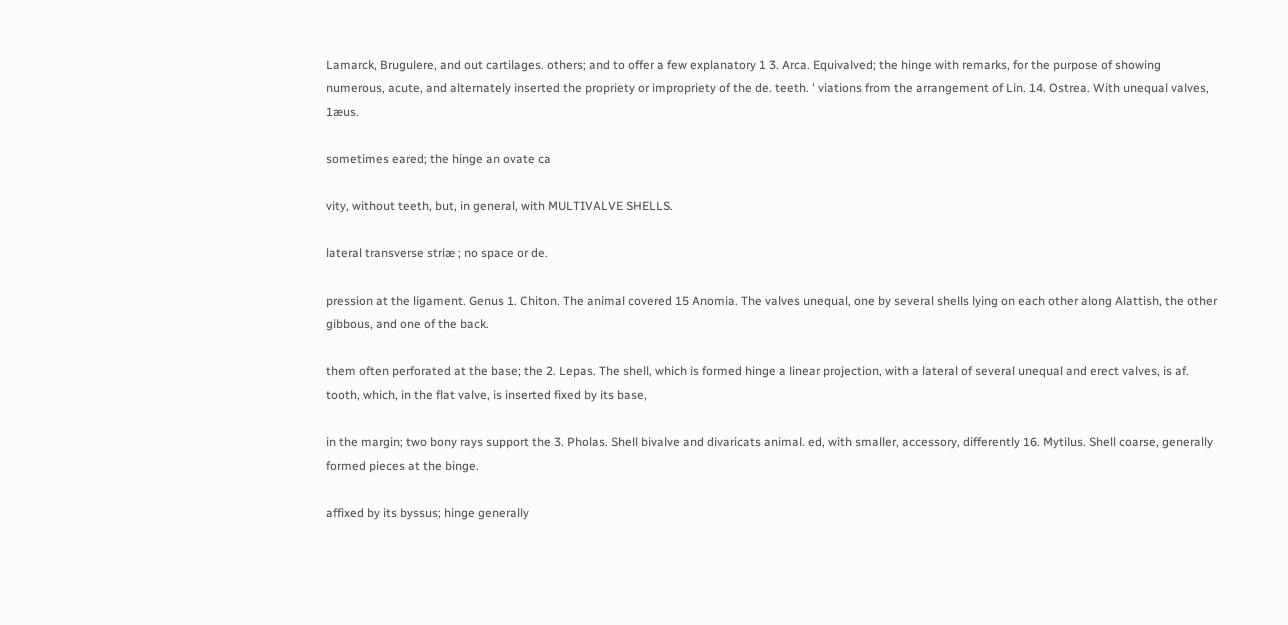Lamarck, Brugulere, and out cartilages. others; and to offer a few explanatory 1 3. Arca. Equivalved; the hinge with remarks, for the purpose of showing numerous, acute, and alternately inserted the propriety or impropriety of the de. teeth. ' viations from the arrangement of Lin. 14. Ostrea. With unequal valves, 1æus.

sometimes eared; the hinge an ovate ca

vity, without teeth, but, in general, with MULTIVALVE SHELLS.

lateral transverse striæ ; no space or de.

pression at the ligament. Genus 1. Chiton. The animal covered 15 Anomia. The valves unequal, one by several shells lying on each other along Alattish, the other gibbous, and one of the back.

them often perforated at the base; the 2. Lepas. The shell, which is formed hinge a linear projection, with a lateral of several unequal and erect valves, is af. tooth, which, in the flat valve, is inserted fixed by its base,

in the margin; two bony rays support the 3. Pholas. Shell bivalve and divaricats animal. ed, with smaller, accessory, differently 16. Mytilus. Shell coarse, generally formed pieces at the binge.

affixed by its byssus; hinge generally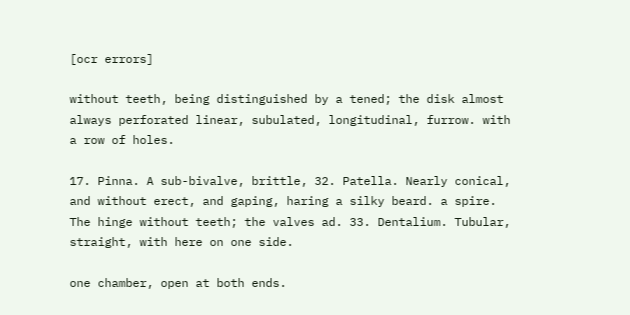[ocr errors]

without teeth, being distinguished by a tened; the disk almost always perforated linear, subulated, longitudinal, furrow. with a row of holes.

17. Pinna. A sub-bivalve, brittle, 32. Patella. Nearly conical, and without erect, and gaping, haring a silky beard. a spire. The hinge without teeth; the valves ad. 33. Dentalium. Tubular, straight, with here on one side.

one chamber, open at both ends.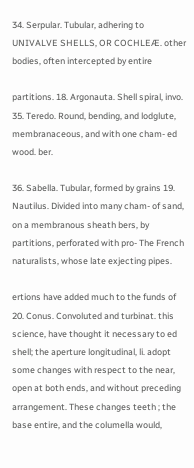34. Serpular. Tubular, adhering to UNIVALVE SHELLS, OR COCHLEÆ. other bodies, often intercepted by entire

partitions. 18. Argonauta. Shell spiral, invo. 35. Teredo. Round, bending, and lodglute, membranaceous, and with one cham- ed wood. ber.

36. Sabella. Tubular, formed by grains 19. Nautilus. Divided into many cham- of sand, on a membranous sheath bers, by partitions, perforated with pro- The French naturalists, whose late exjecting pipes.

ertions have added much to the funds of 20. Conus. Convoluted and turbinat. this science, have thought it necessary to ed shell; the aperture longitudinal, li. adopt some changes with respect to the near, open at both ends, and without preceding arrangement. These changes teeth ; the base entire, and the columella would,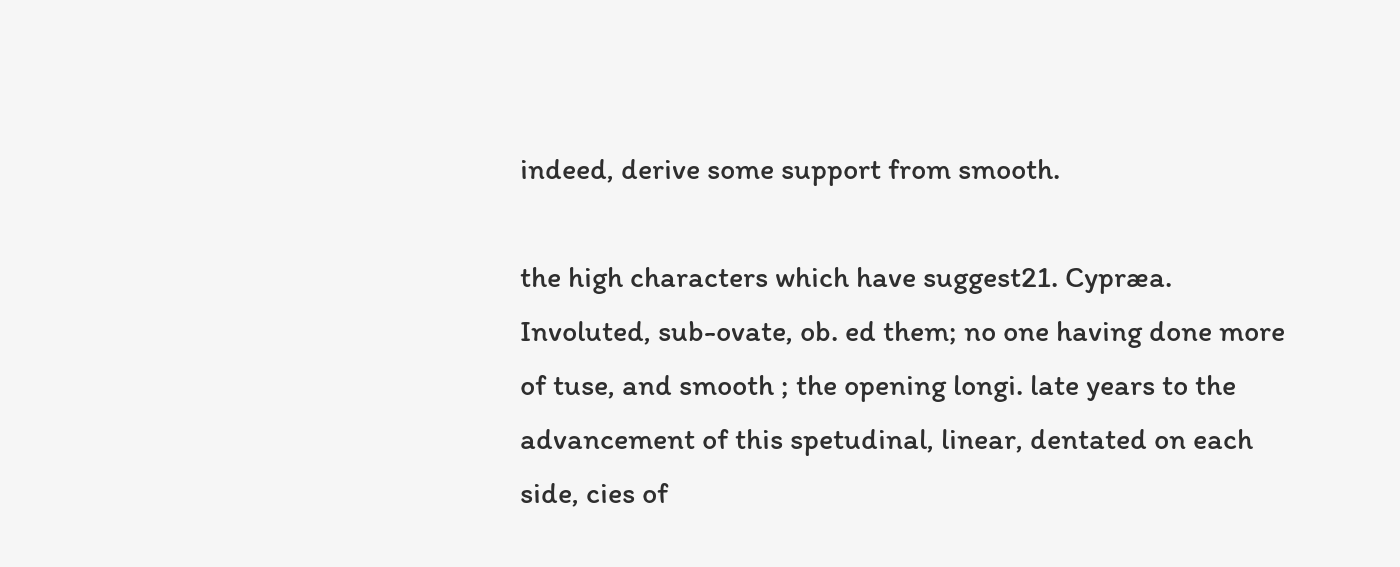indeed, derive some support from smooth.

the high characters which have suggest21. Cypræa. Involuted, sub-ovate, ob. ed them; no one having done more of tuse, and smooth ; the opening longi. late years to the advancement of this spetudinal, linear, dentated on each side, cies of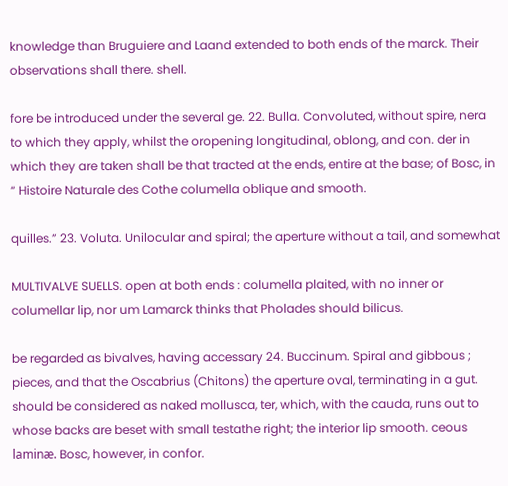knowledge than Bruguiere and Laand extended to both ends of the marck. Their observations shall there. shell.

fore be introduced under the several ge. 22. Bulla. Convoluted, without spire, nera to which they apply, whilst the oropening longitudinal, oblong, and con. der in which they are taken shall be that tracted at the ends, entire at the base; of Bosc, in “ Histoire Naturale des Cothe columella oblique and smooth.

quilles.” 23. Voluta. Unilocular and spiral; the aperture without a tail, and somewhat

MULTIVALVE SUELLS. open at both ends : columella plaited, with no inner or columellar lip, nor um Lamarck thinks that Pholades should bilicus.

be regarded as bivalves, having accessary 24. Buccinum. Spiral and gibbous ; pieces, and that the Oscabrius (Chitons) the aperture oval, terminating in a gut. should be considered as naked mollusca, ter, which, with the cauda, runs out to whose backs are beset with small testathe right; the interior lip smooth. ceous laminæ. Bosc, however, in confor.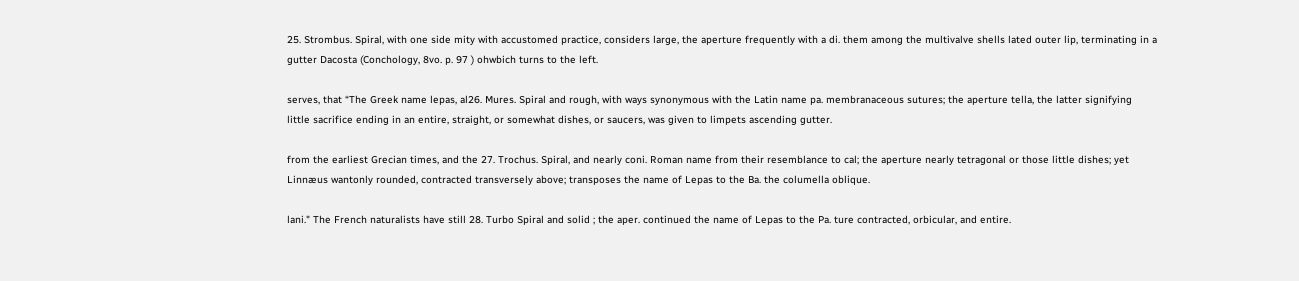25. Strombus. Spiral, with one side mity with accustomed practice, considers large, the aperture frequently with a di. them among the multivalve shells lated outer lip, terminating in a gutter Dacosta (Conchology, 8vo. p. 97 ) ohwbich turns to the left.

serves, that “The Greek name lepas, al26. Mures. Spiral and rough, with ways synonymous with the Latin name pa. membranaceous sutures; the aperture tella, the latter signifying little sacrifice ending in an entire, straight, or somewhat dishes, or saucers, was given to limpets ascending gutter.

from the earliest Grecian times, and the 27. Trochus. Spiral, and nearly coni. Roman name from their resemblance to cal; the aperture nearly tetragonal or those little dishes; yet Linnæus wantonly rounded, contracted transversely above; transposes the name of Lepas to the Ba. the columella oblique.

lani." The French naturalists have still 28. Turbo Spiral and solid ; the aper. continued the name of Lepas to the Pa. ture contracted, orbicular, and entire.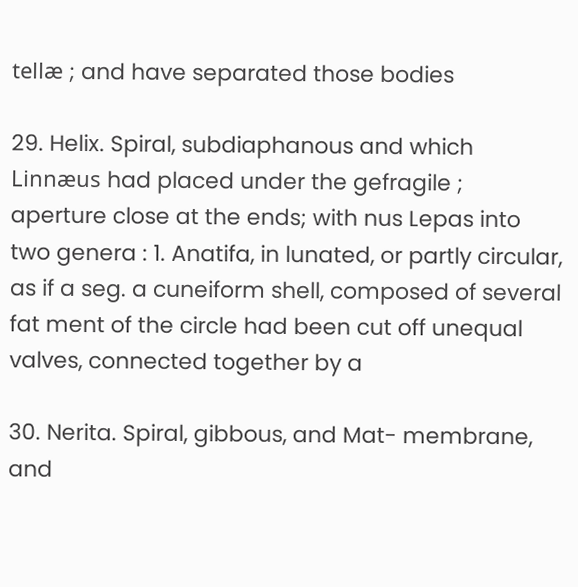tellæ ; and have separated those bodies

29. Helix. Spiral, subdiaphanous and which Linnæus had placed under the gefragile ; aperture close at the ends; with nus Lepas into two genera : 1. Anatifa, in lunated, or partly circular, as if a seg. a cuneiform shell, composed of several fat ment of the circle had been cut off unequal valves, connected together by a

30. Nerita. Spiral, gibbous, and Mat- membrane, and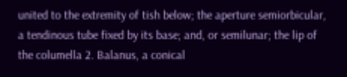united to the extremity of tish below; the aperture semiorbicular, a tendinous tube fixed by its base; and, or semilunar; the lip of the columella 2. Balanus, a conical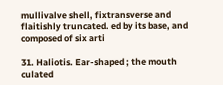mullivalve shell, fixtransverse and flaitishly truncated. ed by its base, and composed of six arti

31. Haliotis. Ear-shaped ; the mouth culated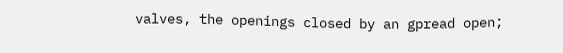valves, the openings closed by an gpread open;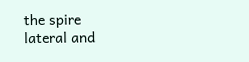the spire lateral and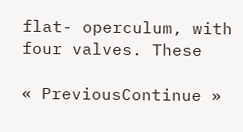flat- operculum, with four valves. These

« PreviousContinue »